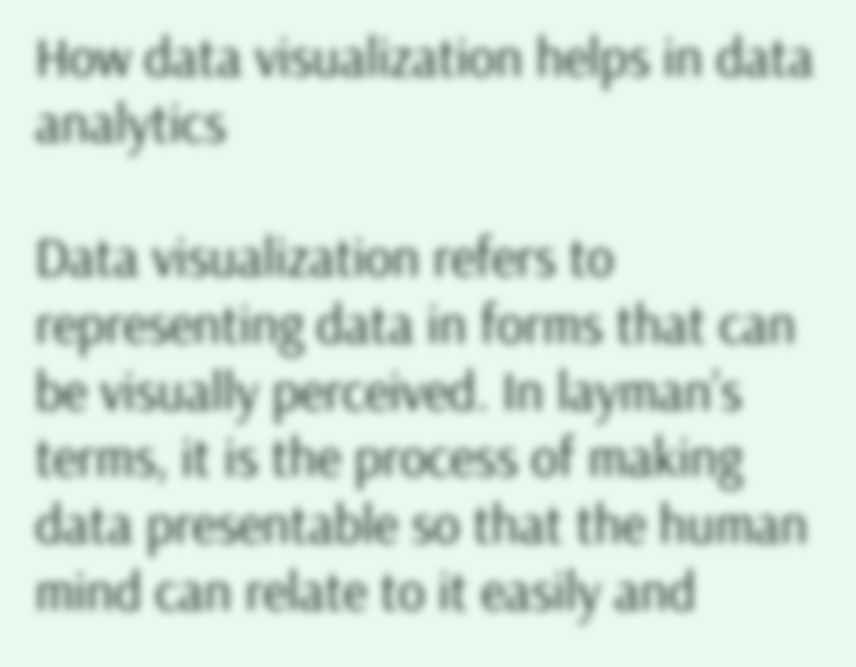How data visualization helps in data analytics

Data visualization refers to representing data in forms that can be visually perceived. In layman’s terms, it is the process of making data presentable so that the human mind can relate to it easily and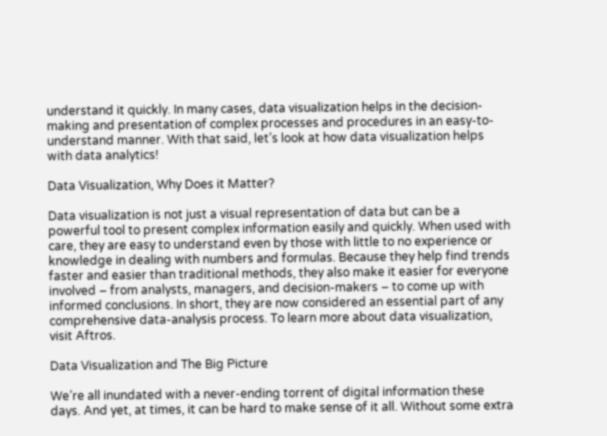understand it quickly. In many cases, data visualization helps in the decision-making and presentation of complex processes and procedures in an easy-to-understand manner. With that said, let’s look at how data visualization helps with data analytics!

Data Visualization, Why Does it Matter?

Data visualization is not just a visual representation of data but can be a powerful tool to present complex information easily and quickly. When used with care, they are easy to understand even by those with little to no experience or knowledge in dealing with numbers and formulas. Because they help find trends faster and easier than traditional methods, they also make it easier for everyone involved – from analysts, managers, and decision-makers – to come up with informed conclusions. In short, they are now considered an essential part of any comprehensive data-analysis process. To learn more about data visualization, visit Aftros.

Data Visualization and The Big Picture

We’re all inundated with a never-ending torrent of digital information these days. And yet, at times, it can be hard to make sense of it all. Without some extra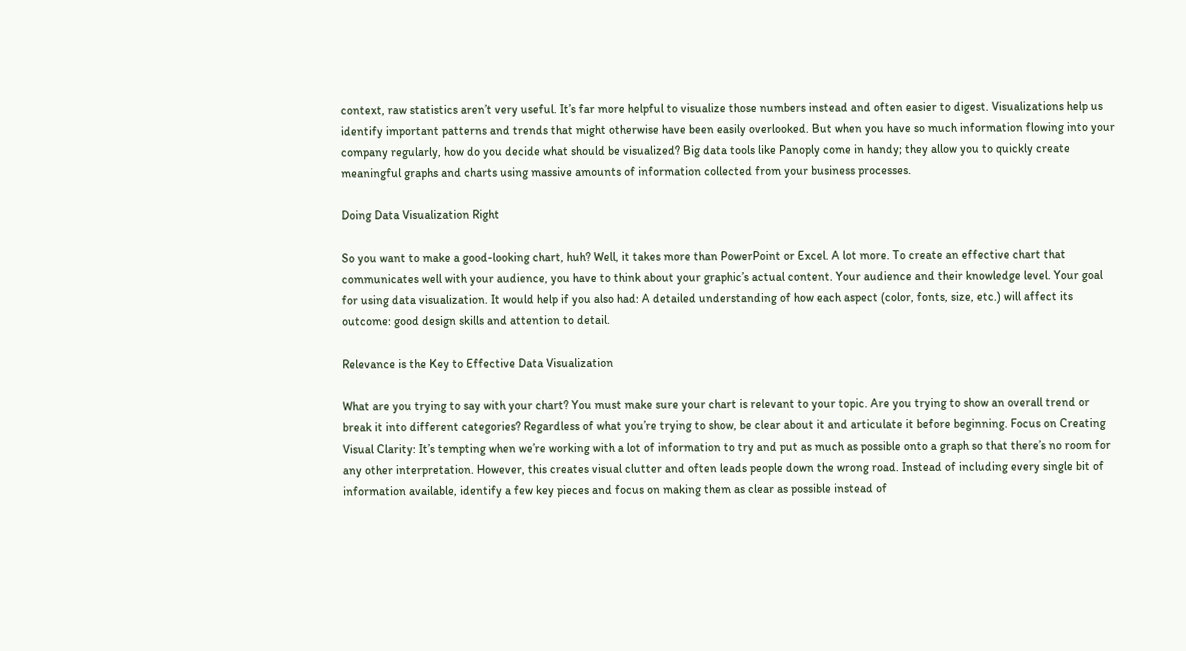context, raw statistics aren’t very useful. It’s far more helpful to visualize those numbers instead and often easier to digest. Visualizations help us identify important patterns and trends that might otherwise have been easily overlooked. But when you have so much information flowing into your company regularly, how do you decide what should be visualized? Big data tools like Panoply come in handy; they allow you to quickly create meaningful graphs and charts using massive amounts of information collected from your business processes.

Doing Data Visualization Right

So you want to make a good-looking chart, huh? Well, it takes more than PowerPoint or Excel. A lot more. To create an effective chart that communicates well with your audience, you have to think about your graphic’s actual content. Your audience and their knowledge level. Your goal for using data visualization. It would help if you also had: A detailed understanding of how each aspect (color, fonts, size, etc.) will affect its outcome: good design skills and attention to detail.

Relevance is the Key to Effective Data Visualization

What are you trying to say with your chart? You must make sure your chart is relevant to your topic. Are you trying to show an overall trend or break it into different categories? Regardless of what you’re trying to show, be clear about it and articulate it before beginning. Focus on Creating Visual Clarity: It’s tempting when we’re working with a lot of information to try and put as much as possible onto a graph so that there’s no room for any other interpretation. However, this creates visual clutter and often leads people down the wrong road. Instead of including every single bit of information available, identify a few key pieces and focus on making them as clear as possible instead of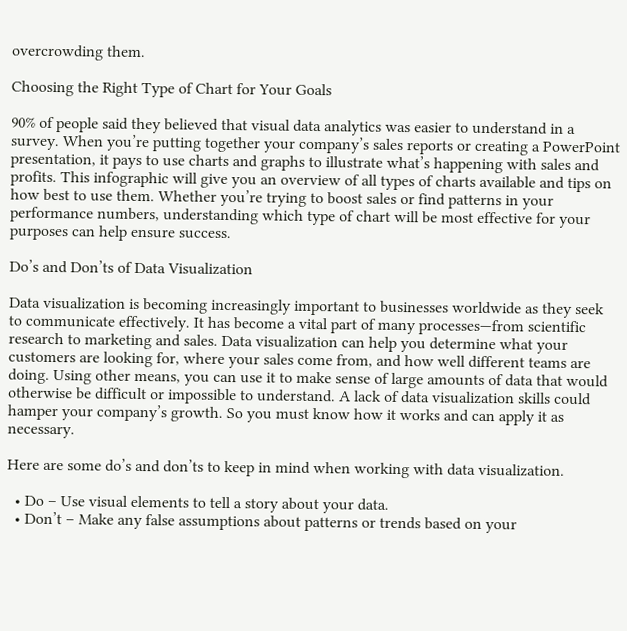overcrowding them.

Choosing the Right Type of Chart for Your Goals

90% of people said they believed that visual data analytics was easier to understand in a survey. When you’re putting together your company’s sales reports or creating a PowerPoint presentation, it pays to use charts and graphs to illustrate what’s happening with sales and profits. This infographic will give you an overview of all types of charts available and tips on how best to use them. Whether you’re trying to boost sales or find patterns in your performance numbers, understanding which type of chart will be most effective for your purposes can help ensure success.

Do’s and Don’ts of Data Visualization

Data visualization is becoming increasingly important to businesses worldwide as they seek to communicate effectively. It has become a vital part of many processes—from scientific research to marketing and sales. Data visualization can help you determine what your customers are looking for, where your sales come from, and how well different teams are doing. Using other means, you can use it to make sense of large amounts of data that would otherwise be difficult or impossible to understand. A lack of data visualization skills could hamper your company’s growth. So you must know how it works and can apply it as necessary.

Here are some do’s and don’ts to keep in mind when working with data visualization.

  • Do – Use visual elements to tell a story about your data.
  • Don’t – Make any false assumptions about patterns or trends based on your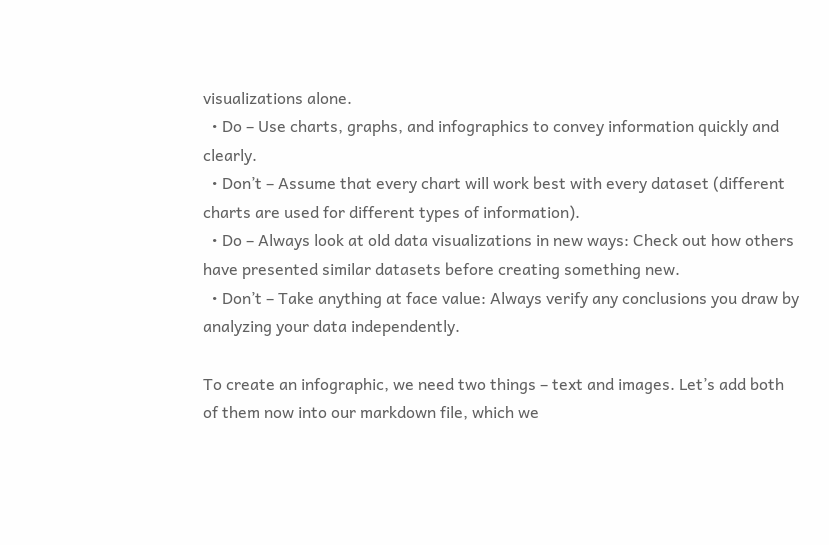visualizations alone.
  • Do – Use charts, graphs, and infographics to convey information quickly and clearly.
  • Don’t – Assume that every chart will work best with every dataset (different charts are used for different types of information).
  • Do – Always look at old data visualizations in new ways: Check out how others have presented similar datasets before creating something new.
  • Don’t – Take anything at face value: Always verify any conclusions you draw by analyzing your data independently.

To create an infographic, we need two things – text and images. Let’s add both of them now into our markdown file, which we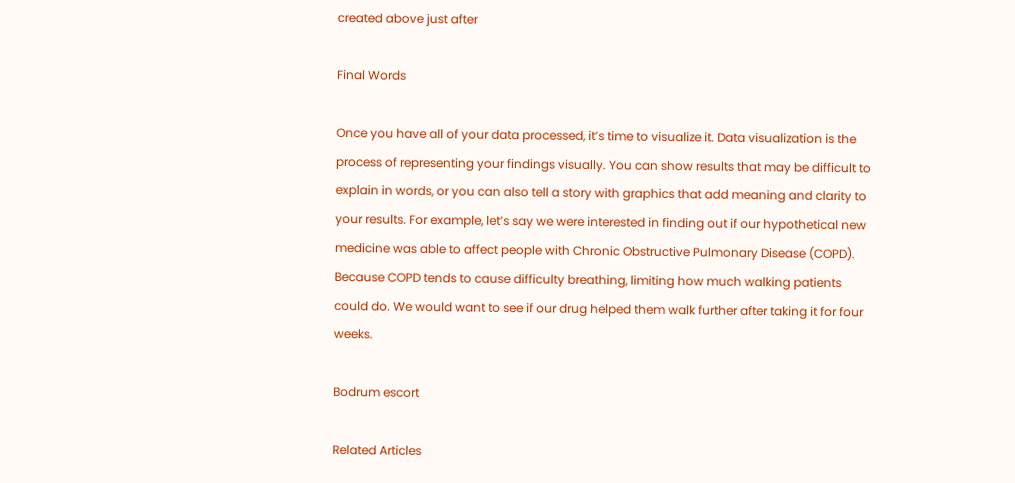created above just after

Final Words

Once you have all of your data processed, it’s time to visualize it. Data visualization is the process of representing your findings visually. You can show results that may be difficult to explain in words, or you can also tell a story with graphics that add meaning and clarity to your results. For example, let’s say we were interested in finding out if our hypothetical new medicine was able to affect people with Chronic Obstructive Pulmonary Disease (COPD). Because COPD tends to cause difficulty breathing, limiting how much walking patients could do. We would want to see if our drug helped them walk further after taking it for four weeks.

Bodrum escort

Related Articles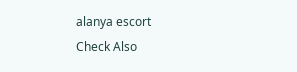alanya escort
Check Also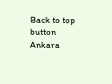Back to top button
Ankara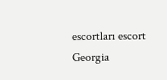escortları escort Georgia